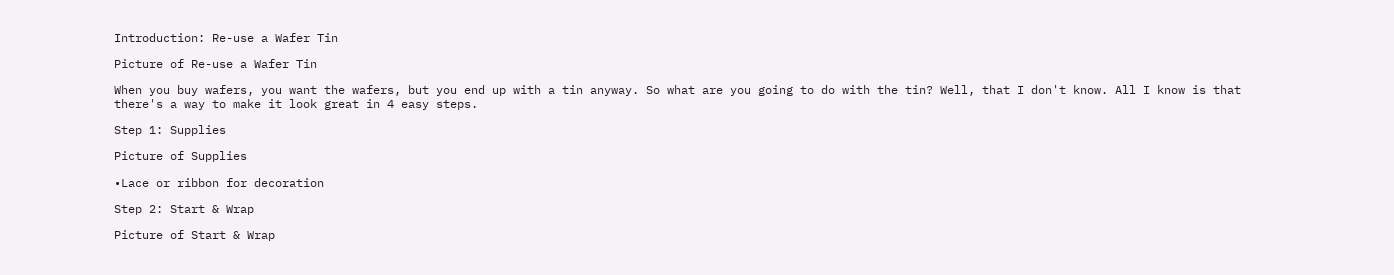Introduction: Re-use a Wafer Tin

Picture of Re-use a Wafer Tin

When you buy wafers, you want the wafers, but you end up with a tin anyway. So what are you going to do with the tin? Well, that I don't know. All I know is that there's a way to make it look great in 4 easy steps.

Step 1: Supplies

Picture of Supplies

•Lace or ribbon for decoration

Step 2: Start & Wrap

Picture of Start & Wrap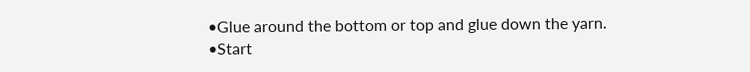•Glue around the bottom or top and glue down the yarn.
•Start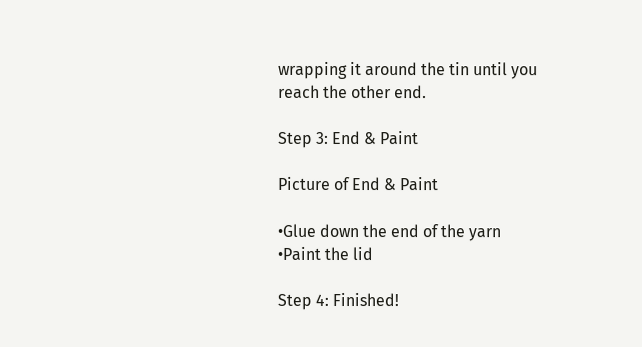wrapping it around the tin until you reach the other end.

Step 3: End & Paint

Picture of End & Paint

•Glue down the end of the yarn
•Paint the lid

Step 4: Finished!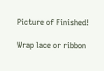Picture of Finished!

Wrap lace or ribbon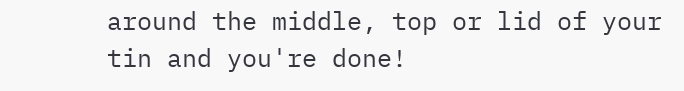around the middle, top or lid of your tin and you're done!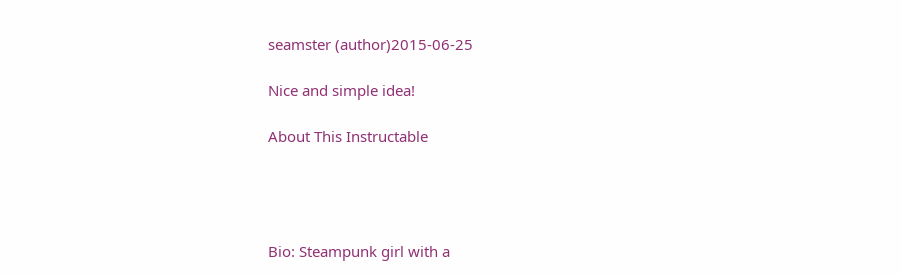seamster (author)2015-06-25

Nice and simple idea!

About This Instructable




Bio: Steampunk girl with a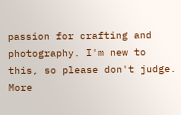passion for crafting and photography. I'm new to this, so please don't judge.
More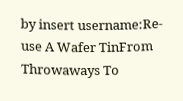by insert username:Re-use A Wafer TinFrom Throwaways To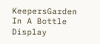KeepersGarden In A Bottle Display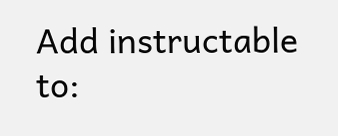Add instructable to: